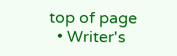top of page
  • Writer's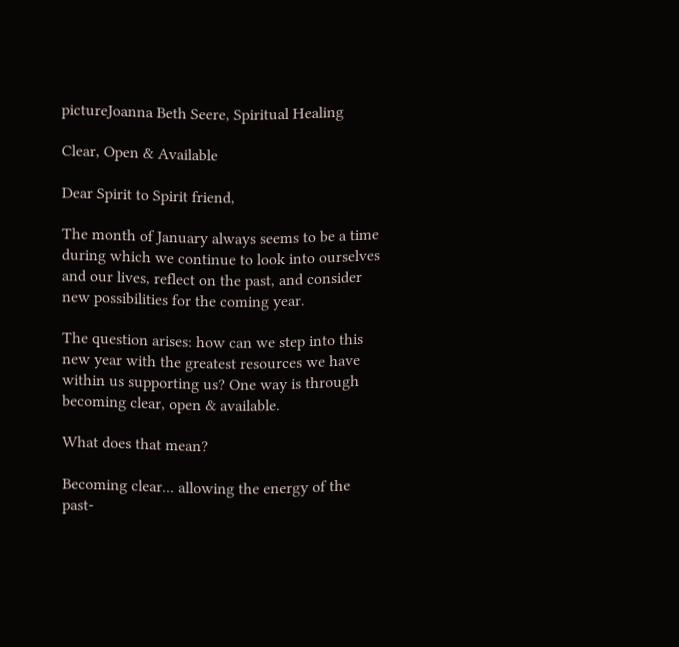pictureJoanna Beth Seere, Spiritual Healing

Clear, Open & Available

Dear Spirit to Spirit friend,

The month of January always seems to be a time during which we continue to look into ourselves and our lives, reflect on the past, and consider new possibilities for the coming year.

The question arises: how can we step into this new year with the greatest resources we have within us supporting us? One way is through becoming clear, open & available.

What does that mean?

Becoming clear... allowing the energy of the past-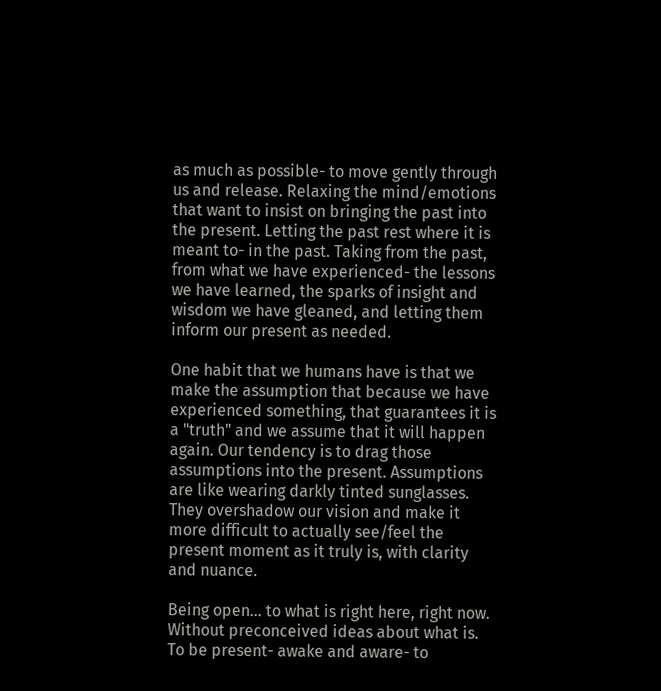as much as possible- to move gently through us and release. Relaxing the mind/emotions that want to insist on bringing the past into the present. Letting the past rest where it is meant to- in the past. Taking from the past, from what we have experienced- the lessons we have learned, the sparks of insight and wisdom we have gleaned, and letting them inform our present as needed.

One habit that we humans have is that we make the assumption that because we have experienced something, that guarantees it is a "truth" and we assume that it will happen again. Our tendency is to drag those assumptions into the present. Assumptions are like wearing darkly tinted sunglasses. They overshadow our vision and make it more difficult to actually see/feel the present moment as it truly is, with clarity and nuance.

Being open... to what is right here, right now. Without preconceived ideas about what is. To be present- awake and aware- to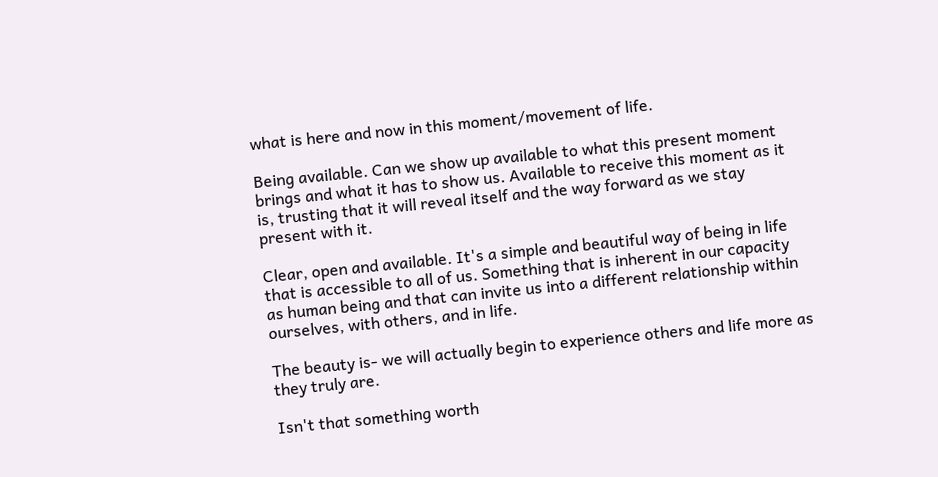what is here and now in this moment/movement of life.

Being available. Can we show up available to what this present moment brings and what it has to show us. Available to receive this moment as it is, trusting that it will reveal itself and the way forward as we stay present with it.

Clear, open and available. It's a simple and beautiful way of being in life that is accessible to all of us. Something that is inherent in our capacity as human being and that can invite us into a different relationship within ourselves, with others, and in life.

The beauty is- we will actually begin to experience others and life more as they truly are.

Isn't that something worth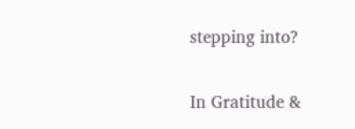stepping into?

In Gratitude &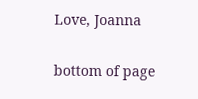Love, Joanna


bottom of page